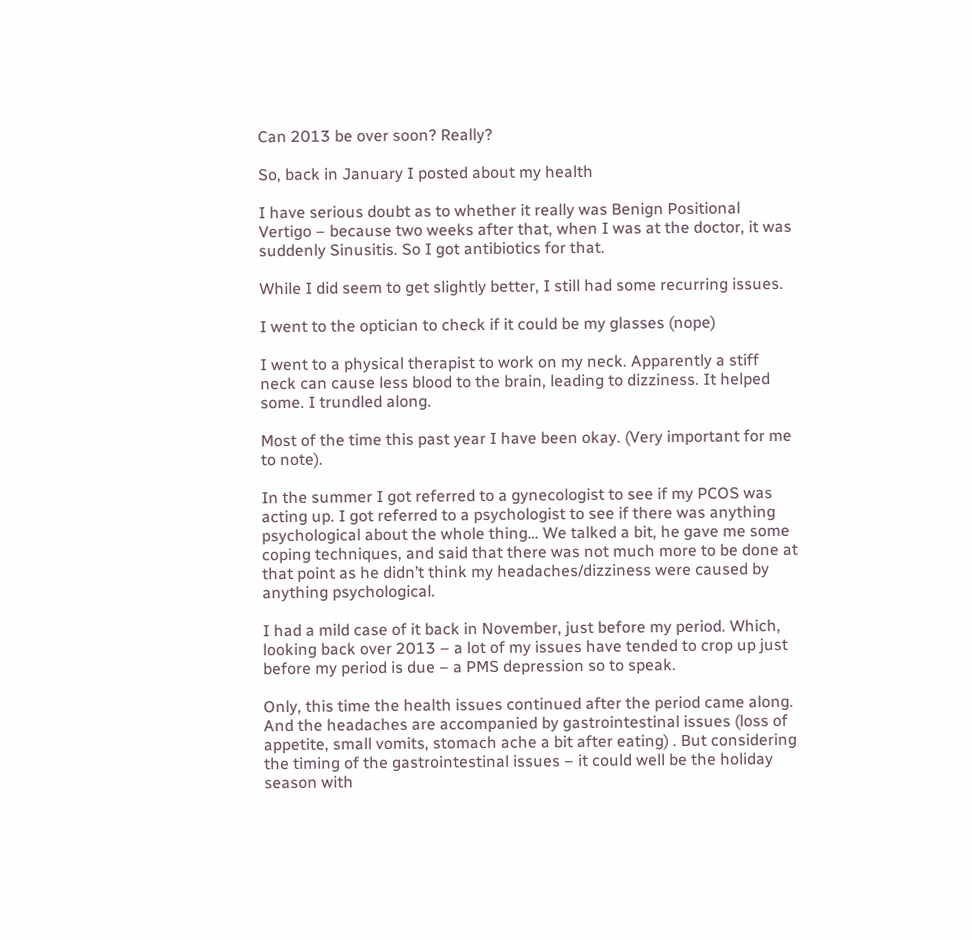Can 2013 be over soon? Really?

So, back in January I posted about my health

I have serious doubt as to whether it really was Benign Positional Vertigo – because two weeks after that, when I was at the doctor, it was suddenly Sinusitis. So I got antibiotics for that.

While I did seem to get slightly better, I still had some recurring issues.

I went to the optician to check if it could be my glasses (nope)

I went to a physical therapist to work on my neck. Apparently a stiff neck can cause less blood to the brain, leading to dizziness. It helped some. I trundled along.

Most of the time this past year I have been okay. (Very important for me to note).

In the summer I got referred to a gynecologist to see if my PCOS was acting up. I got referred to a psychologist to see if there was anything psychological about the whole thing… We talked a bit, he gave me some coping techniques, and said that there was not much more to be done at that point as he didn’t think my headaches/dizziness were caused by anything psychological.

I had a mild case of it back in November, just before my period. Which, looking back over 2013 – a lot of my issues have tended to crop up just before my period is due – a PMS depression so to speak.

Only, this time the health issues continued after the period came along. And the headaches are accompanied by gastrointestinal issues (loss of appetite, small vomits, stomach ache a bit after eating) . But considering the timing of the gastrointestinal issues – it could well be the holiday season with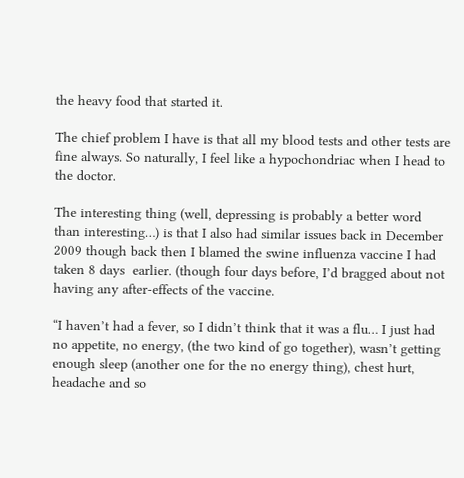the heavy food that started it.

The chief problem I have is that all my blood tests and other tests are fine always. So naturally, I feel like a hypochondriac when I head to the doctor.

The interesting thing (well, depressing is probably a better word than interesting…) is that I also had similar issues back in December 2009 though back then I blamed the swine influenza vaccine I had taken 8 days  earlier. (though four days before, I’d bragged about not having any after-effects of the vaccine.

“I haven’t had a fever, so I didn’t think that it was a flu… I just had no appetite, no energy, (the two kind of go together), wasn’t getting enough sleep (another one for the no energy thing), chest hurt, headache and so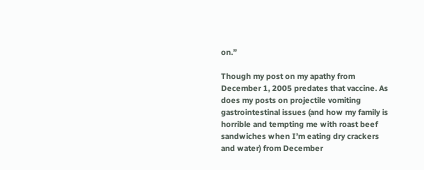on.”

Though my post on my apathy from December 1, 2005 predates that vaccine. As does my posts on projectile vomiting gastrointestinal issues (and how my family is horrible and tempting me with roast beef sandwiches when I’m eating dry crackers and water) from December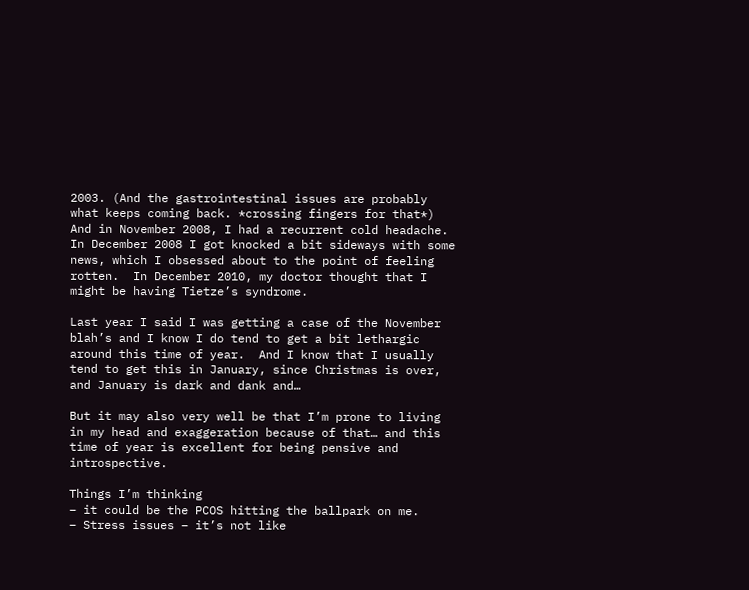2003. (And the gastrointestinal issues are probably what keeps coming back. *crossing fingers for that*) And in November 2008, I had a recurrent cold headache. In December 2008 I got knocked a bit sideways with some news, which I obsessed about to the point of feeling rotten.  In December 2010, my doctor thought that I might be having Tietze’s syndrome.

Last year I said I was getting a case of the November blah’s and I know I do tend to get a bit lethargic around this time of year.  And I know that I usually tend to get this in January, since Christmas is over, and January is dark and dank and…

But it may also very well be that I’m prone to living in my head and exaggeration because of that… and this time of year is excellent for being pensive and introspective.

Things I’m thinking
– it could be the PCOS hitting the ballpark on me.
– Stress issues – it’s not like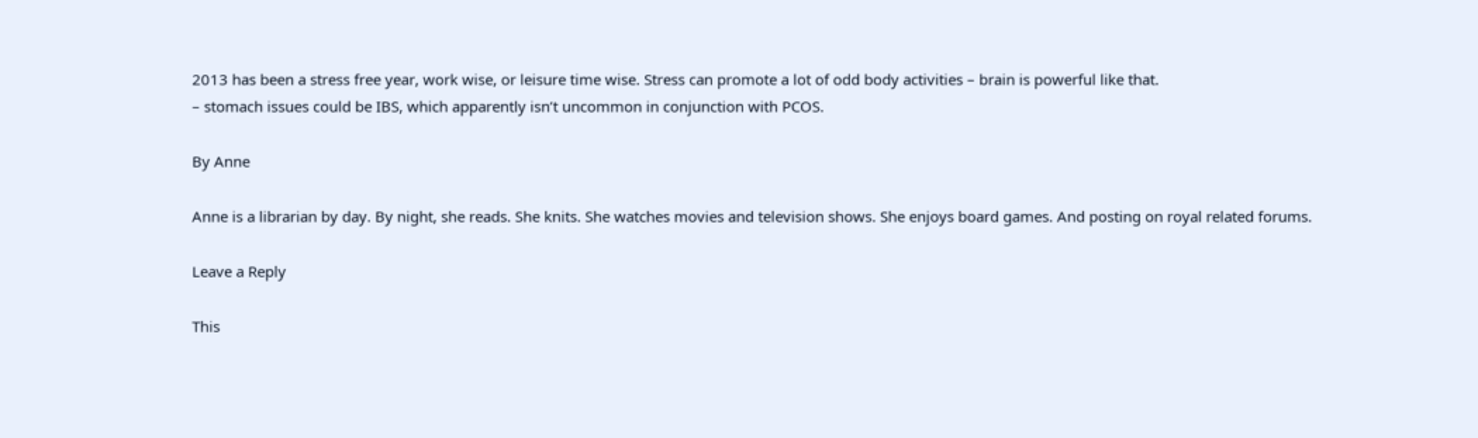2013 has been a stress free year, work wise, or leisure time wise. Stress can promote a lot of odd body activities – brain is powerful like that.
– stomach issues could be IBS, which apparently isn’t uncommon in conjunction with PCOS.

By Anne

Anne is a librarian by day. By night, she reads. She knits. She watches movies and television shows. She enjoys board games. And posting on royal related forums.

Leave a Reply

This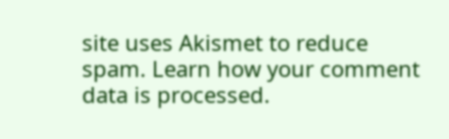site uses Akismet to reduce spam. Learn how your comment data is processed.